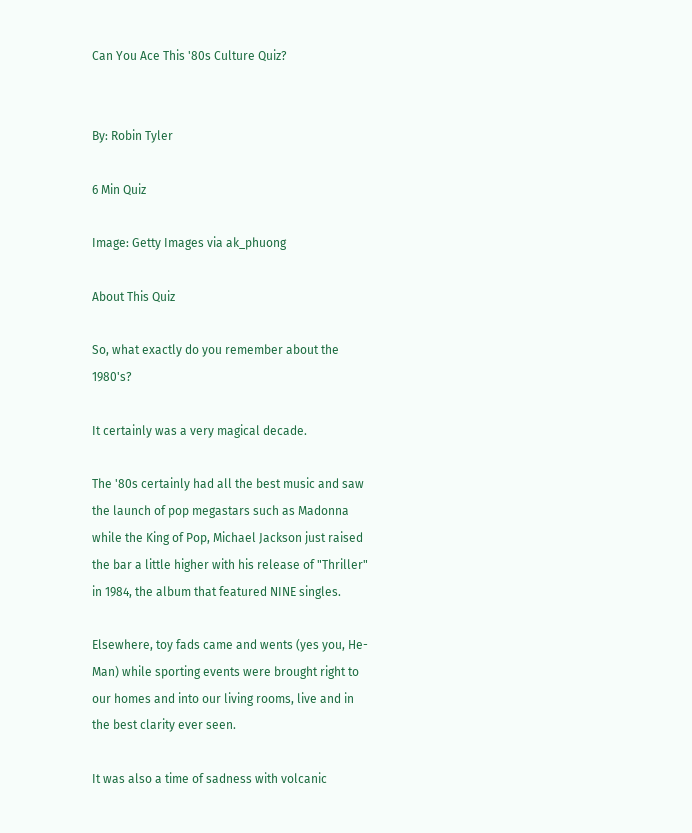Can You Ace This '80s Culture Quiz?


By: Robin Tyler

6 Min Quiz

Image: Getty Images via ak_phuong

About This Quiz

So, what exactly do you remember about the 1980's?

It certainly was a very magical decade.

The '80s certainly had all the best music and saw the launch of pop megastars such as Madonna while the King of Pop, Michael Jackson just raised the bar a little higher with his release of "Thriller" in 1984, the album that featured NINE singles.

Elsewhere, toy fads came and wents (yes you, He-Man) while sporting events were brought right to our homes and into our living rooms, live and in the best clarity ever seen.

It was also a time of sadness with volcanic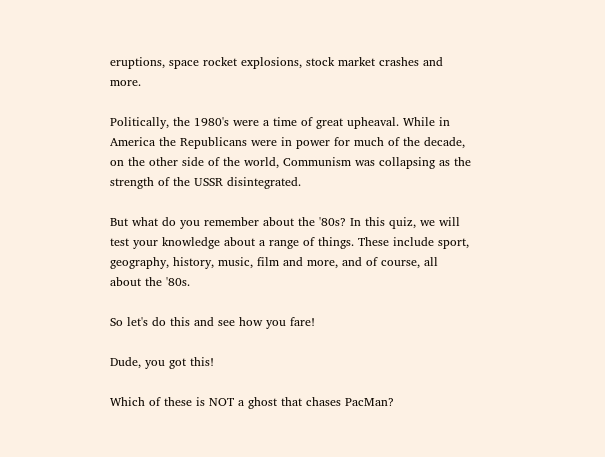eruptions, space rocket explosions, stock market crashes and more.

Politically, the 1980's were a time of great upheaval. While in America the Republicans were in power for much of the decade, on the other side of the world, Communism was collapsing as the strength of the USSR disintegrated.

But what do you remember about the '80s? In this quiz, we will test your knowledge about a range of things. These include sport, geography, history, music, film and more, and of course, all about the '80s.

So let's do this and see how you fare!

Dude, you got this!

Which of these is NOT a ghost that chases PacMan?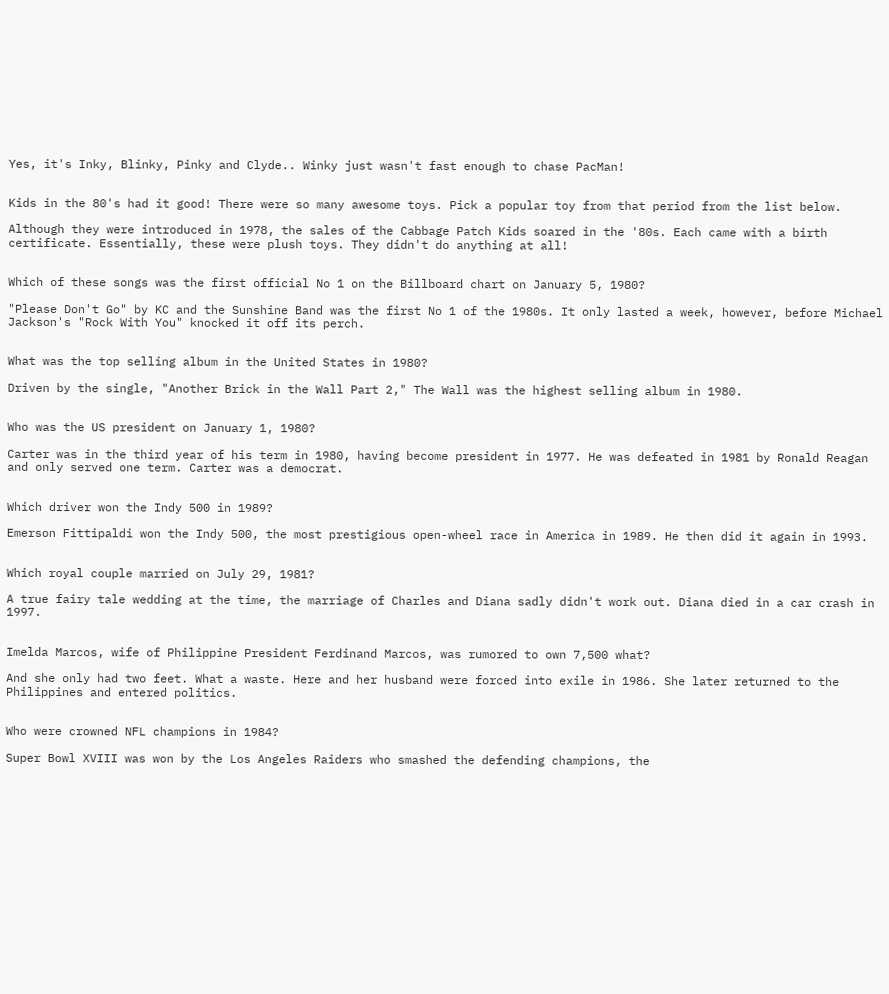Yes, it's Inky, Blinky, Pinky and Clyde.. Winky just wasn't fast enough to chase PacMan!


Kids in the 80's had it good! There were so many awesome toys. Pick a popular toy from that period from the list below.

Although they were introduced in 1978, the sales of the Cabbage Patch Kids soared in the '80s. Each came with a birth certificate. Essentially, these were plush toys. They didn't do anything at all!


Which of these songs was the first official No 1 on the Billboard chart on January 5, 1980?

"Please Don't Go" by KC and the Sunshine Band was the first No 1 of the 1980s. It only lasted a week, however, before Michael Jackson's "Rock With You" knocked it off its perch.


What was the top selling album in the United States in 1980?

Driven by the single, "Another Brick in the Wall Part 2," The Wall was the highest selling album in 1980.


Who was the US president on January 1, 1980?

Carter was in the third year of his term in 1980, having become president in 1977. He was defeated in 1981 by Ronald Reagan and only served one term. Carter was a democrat.


Which driver won the Indy 500 in 1989?

Emerson Fittipaldi won the Indy 500, the most prestigious open-wheel race in America in 1989. He then did it again in 1993.


Which royal couple married on July 29, 1981?

A true fairy tale wedding at the time, the marriage of Charles and Diana sadly didn't work out. Diana died in a car crash in 1997.


Imelda Marcos, wife of Philippine President Ferdinand Marcos, was rumored to own 7,500 what?

And she only had two feet. What a waste. Here and her husband were forced into exile in 1986. She later returned to the Philippines and entered politics.


Who were crowned NFL champions in 1984?

Super Bowl XVIII was won by the Los Angeles Raiders who smashed the defending champions, the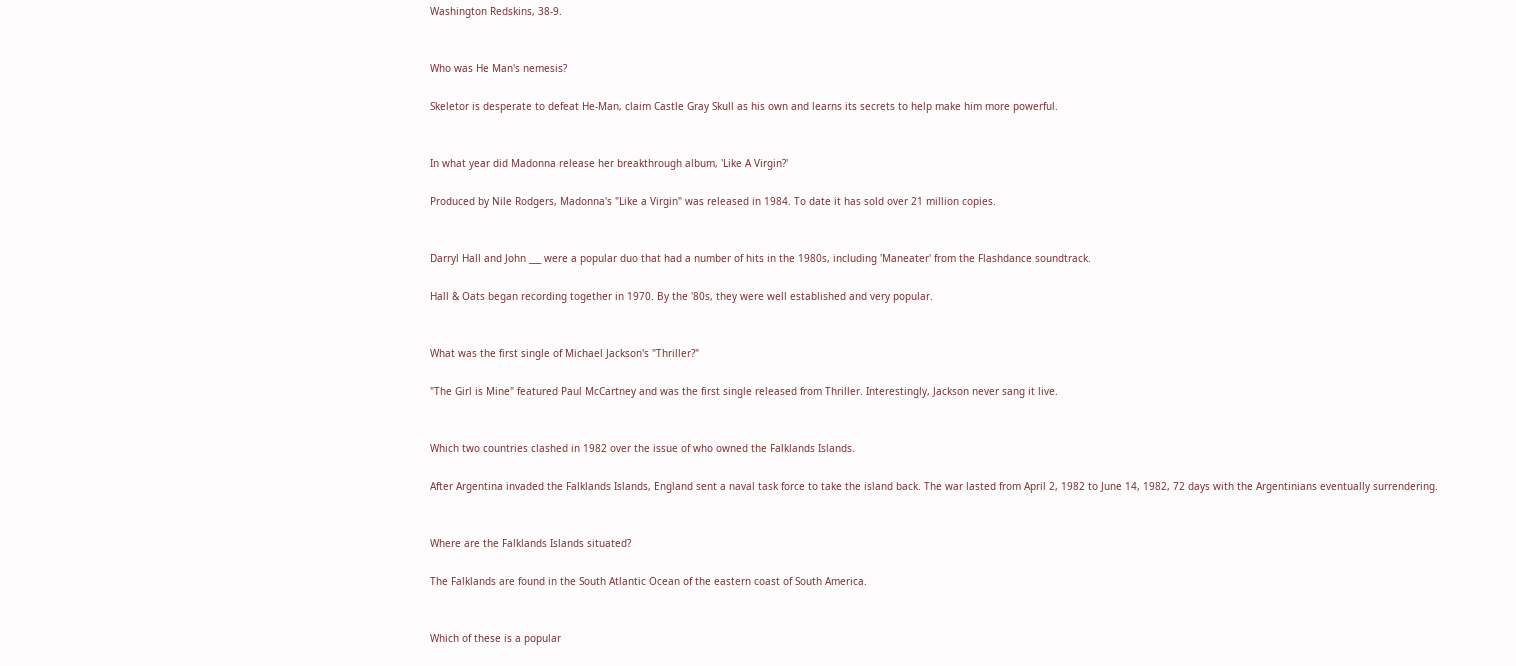Washington Redskins, 38-9.


Who was He Man's nemesis?

Skeletor is desperate to defeat He-Man, claim Castle Gray Skull as his own and learns its secrets to help make him more powerful.


In what year did Madonna release her breakthrough album, 'Like A Virgin?'

Produced by Nile Rodgers, Madonna's "Like a Virgin" was released in 1984. To date it has sold over 21 million copies.


Darryl Hall and John ___ were a popular duo that had a number of hits in the 1980s, including 'Maneater' from the Flashdance soundtrack.

Hall & Oats began recording together in 1970. By the '80s, they were well established and very popular.


What was the first single of Michael Jackson's "Thriller?"

"The Girl is Mine" featured Paul McCartney and was the first single released from Thriller. Interestingly, Jackson never sang it live.


Which two countries clashed in 1982 over the issue of who owned the Falklands Islands.

After Argentina invaded the Falklands Islands, England sent a naval task force to take the island back. The war lasted from April 2, 1982 to June 14, 1982, 72 days with the Argentinians eventually surrendering.


Where are the Falklands Islands situated?

The Falklands are found in the South Atlantic Ocean of the eastern coast of South America.


Which of these is a popular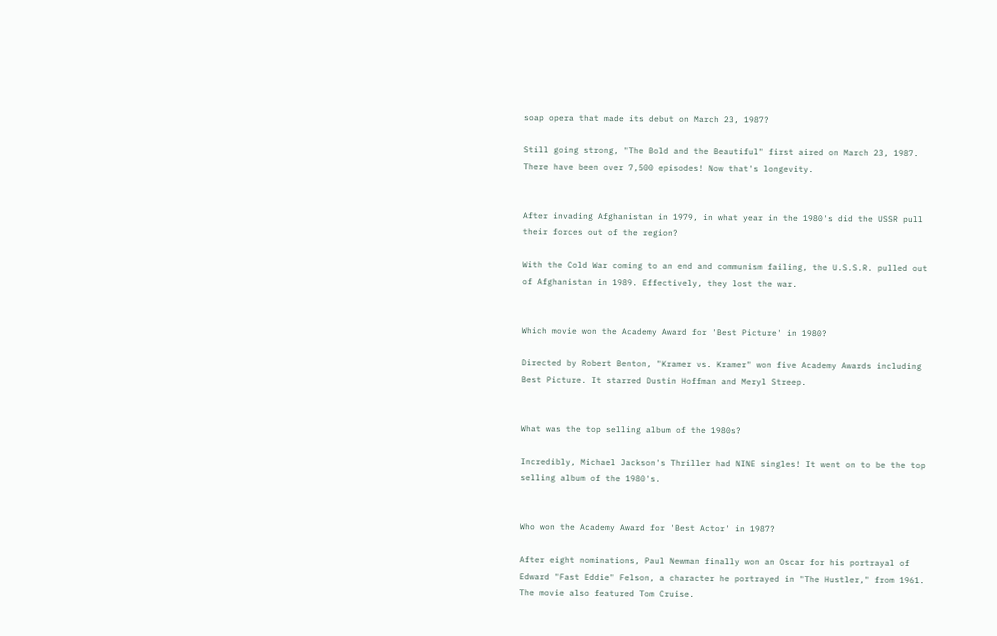soap opera that made its debut on March 23, 1987?

Still going strong, "The Bold and the Beautiful" first aired on March 23, 1987. There have been over 7,500 episodes! Now that's longevity.


After invading Afghanistan in 1979, in what year in the 1980's did the USSR pull their forces out of the region?

With the Cold War coming to an end and communism failing, the U.S.S.R. pulled out of Afghanistan in 1989. Effectively, they lost the war.


Which movie won the Academy Award for 'Best Picture' in 1980?

Directed by Robert Benton, "Kramer vs. Kramer" won five Academy Awards including Best Picture. It starred Dustin Hoffman and Meryl Streep.


What was the top selling album of the 1980s?

Incredibly, Michael Jackson's Thriller had NINE singles! It went on to be the top selling album of the 1980's.


Who won the Academy Award for 'Best Actor' in 1987?

After eight nominations, Paul Newman finally won an Oscar for his portrayal of Edward "Fast Eddie" Felson, a character he portrayed in "The Hustler," from 1961. The movie also featured Tom Cruise.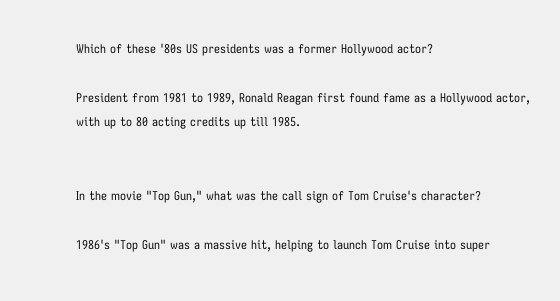Which of these '80s US presidents was a former Hollywood actor?

President from 1981 to 1989, Ronald Reagan first found fame as a Hollywood actor, with up to 80 acting credits up till 1985.


In the movie "Top Gun," what was the call sign of Tom Cruise's character?

1986's "Top Gun" was a massive hit, helping to launch Tom Cruise into super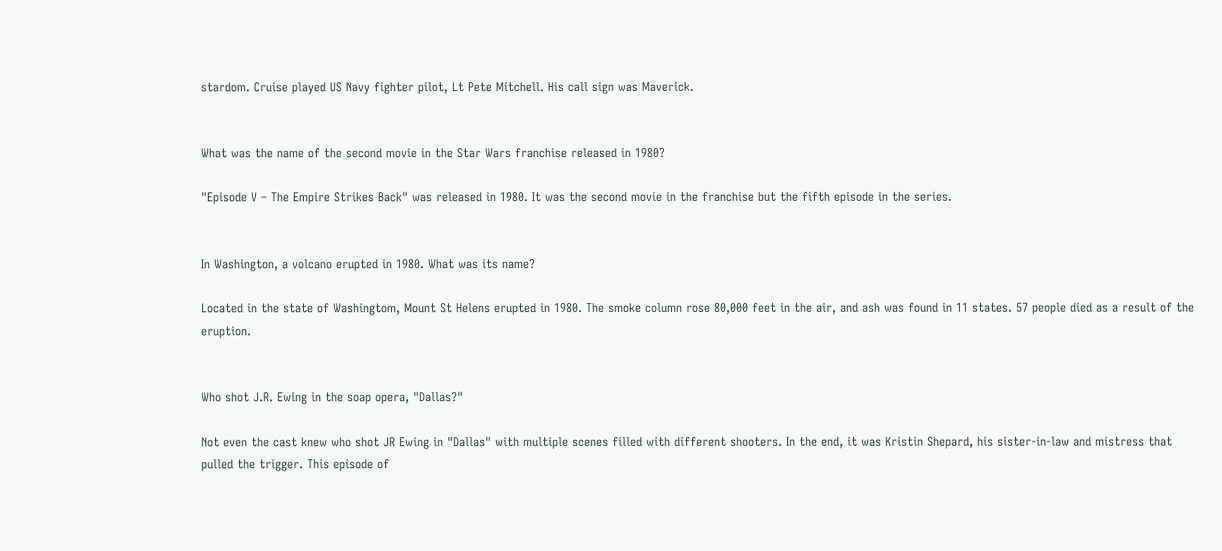stardom. Cruise played US Navy fighter pilot, Lt Pete Mitchell. His call sign was Maverick.


What was the name of the second movie in the Star Wars franchise released in 1980?

"Episode V – The Empire Strikes Back" was released in 1980. It was the second movie in the franchise but the fifth episode in the series.


In Washington, a volcano erupted in 1980. What was its name?

Located in the state of Washingtom, Mount St Helens erupted in 1980. The smoke column rose 80,000 feet in the air, and ash was found in 11 states. 57 people died as a result of the eruption.


Who shot J.R. Ewing in the soap opera, "Dallas?"

Not even the cast knew who shot JR Ewing in "Dallas" with multiple scenes filled with different shooters. In the end, it was Kristin Shepard, his sister-in-law and mistress that pulled the trigger. This episode of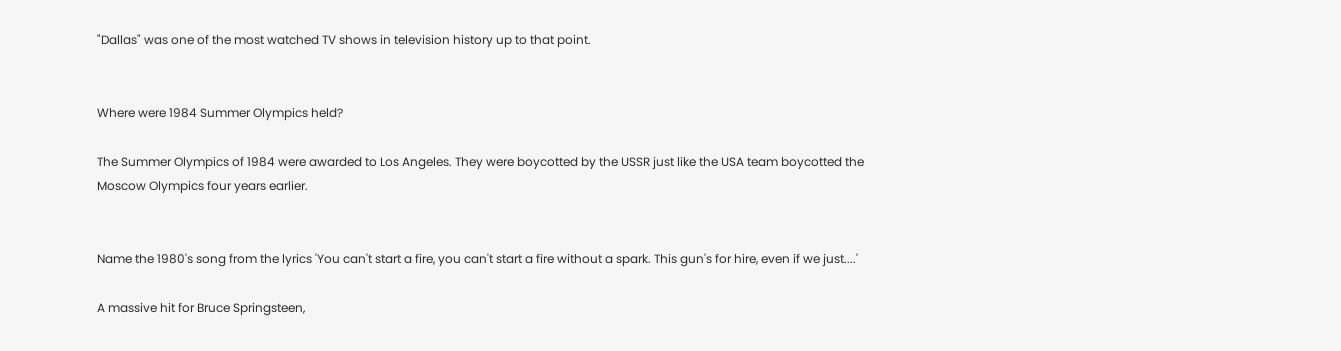"Dallas" was one of the most watched TV shows in television history up to that point.


Where were 1984 Summer Olympics held?

The Summer Olympics of 1984 were awarded to Los Angeles. They were boycotted by the USSR just like the USA team boycotted the Moscow Olympics four years earlier.


Name the 1980's song from the lyrics 'You can't start a fire, you can't start a fire without a spark. This gun's for hire, even if we just....'

A massive hit for Bruce Springsteen,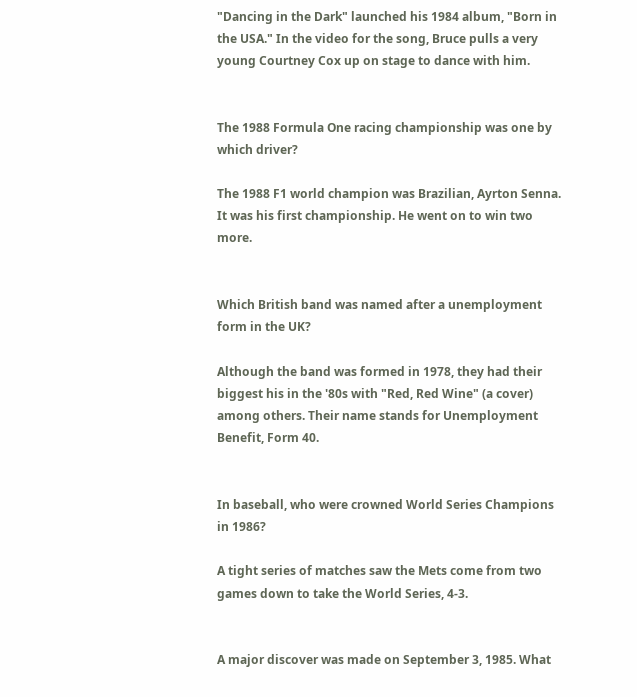"Dancing in the Dark" launched his 1984 album, "Born in the USA." In the video for the song, Bruce pulls a very young Courtney Cox up on stage to dance with him.


The 1988 Formula One racing championship was one by which driver?

The 1988 F1 world champion was Brazilian, Ayrton Senna. It was his first championship. He went on to win two more.


Which British band was named after a unemployment form in the UK?

Although the band was formed in 1978, they had their biggest his in the '80s with "Red, Red Wine" (a cover) among others. Their name stands for Unemployment Benefit, Form 40.


In baseball, who were crowned World Series Champions in 1986?

A tight series of matches saw the Mets come from two games down to take the World Series, 4-3.


A major discover was made on September 3, 1985. What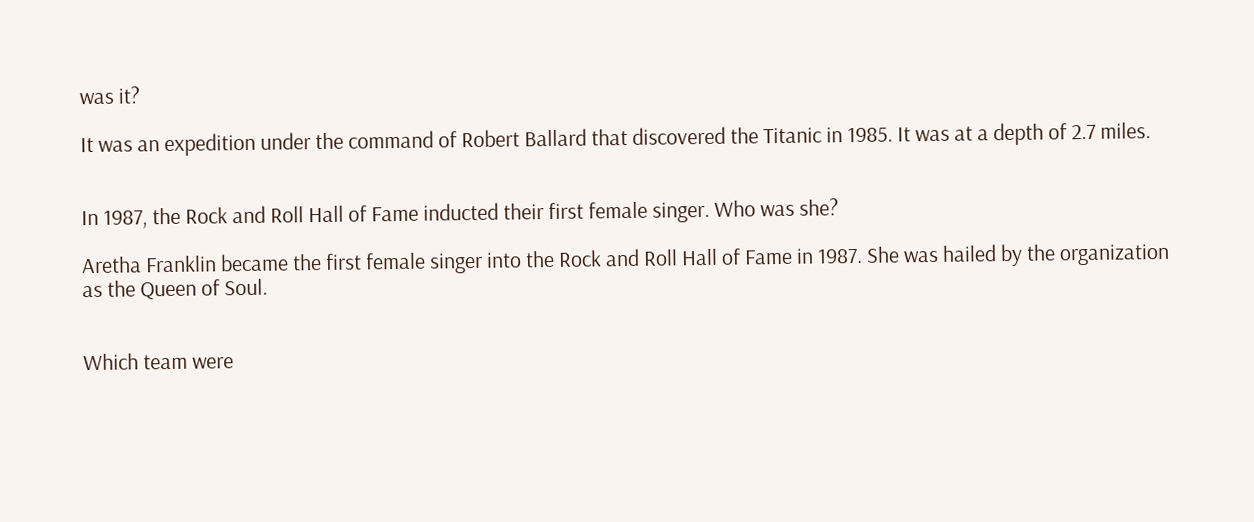was it?

It was an expedition under the command of Robert Ballard that discovered the Titanic in 1985. It was at a depth of 2.7 miles.


In 1987, the Rock and Roll Hall of Fame inducted their first female singer. Who was she?

Aretha Franklin became the first female singer into the Rock and Roll Hall of Fame in 1987. She was hailed by the organization as the Queen of Soul.


Which team were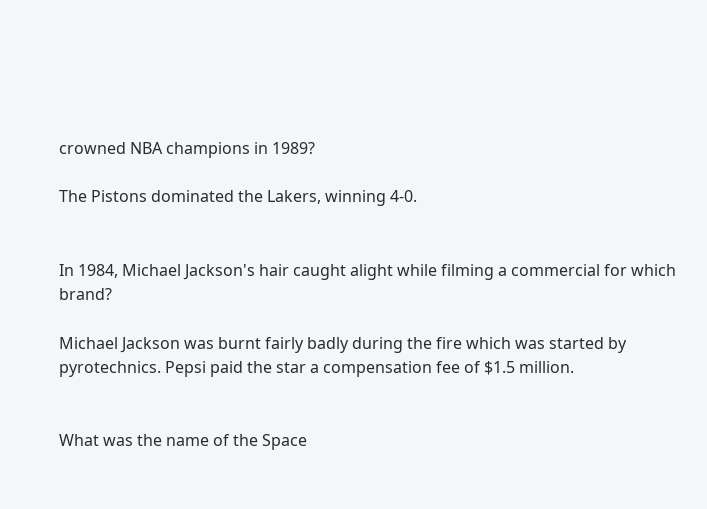crowned NBA champions in 1989?

The Pistons dominated the Lakers, winning 4-0.


In 1984, Michael Jackson's hair caught alight while filming a commercial for which brand?

Michael Jackson was burnt fairly badly during the fire which was started by pyrotechnics. Pepsi paid the star a compensation fee of $1.5 million.


What was the name of the Space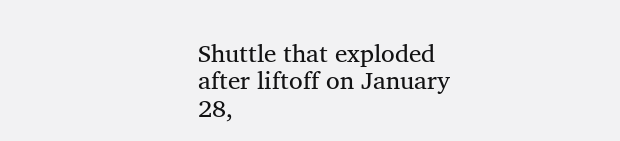Shuttle that exploded after liftoff on January 28,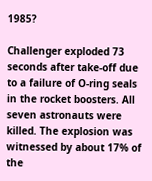1985?

Challenger exploded 73 seconds after take-off due to a failure of O-ring seals in the rocket boosters. All seven astronauts were killed. The explosion was witnessed by about 17% of the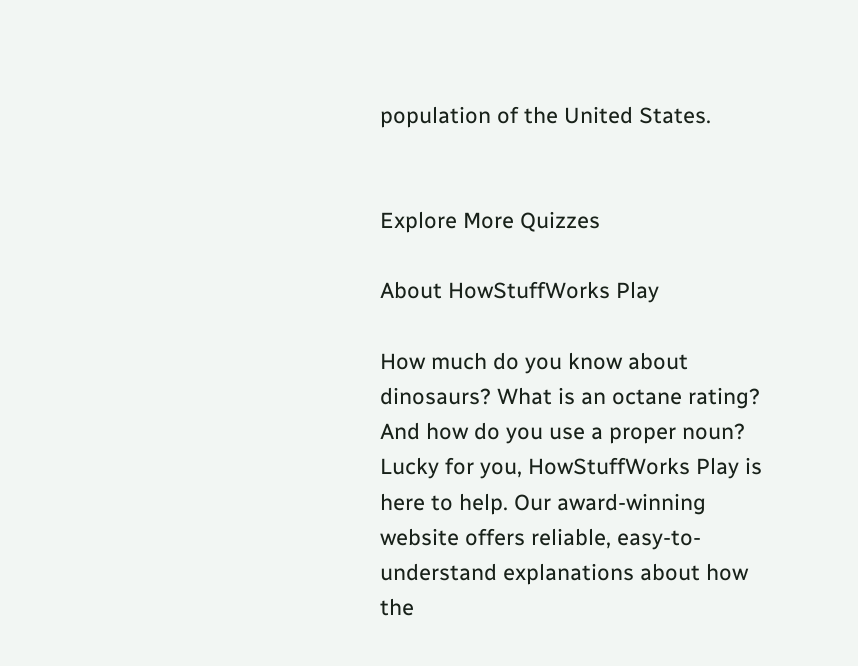population of the United States.


Explore More Quizzes

About HowStuffWorks Play

How much do you know about dinosaurs? What is an octane rating? And how do you use a proper noun? Lucky for you, HowStuffWorks Play is here to help. Our award-winning website offers reliable, easy-to-understand explanations about how the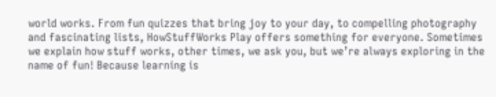world works. From fun quizzes that bring joy to your day, to compelling photography and fascinating lists, HowStuffWorks Play offers something for everyone. Sometimes we explain how stuff works, other times, we ask you, but we’re always exploring in the name of fun! Because learning is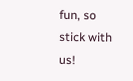fun, so stick with us!